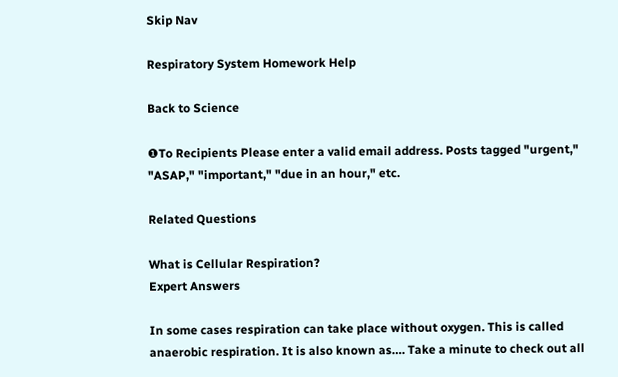Skip Nav

Respiratory System Homework Help

Back to Science

❶To Recipients Please enter a valid email address. Posts tagged "urgent," "ASAP," "important," "due in an hour," etc.

Related Questions

What is Cellular Respiration?
Expert Answers

In some cases respiration can take place without oxygen. This is called anaerobic respiration. It is also known as…. Take a minute to check out all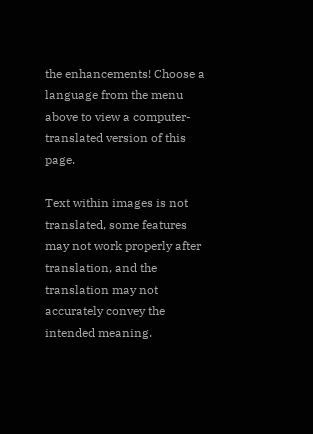the enhancements! Choose a language from the menu above to view a computer-translated version of this page.

Text within images is not translated, some features may not work properly after translation, and the translation may not accurately convey the intended meaning.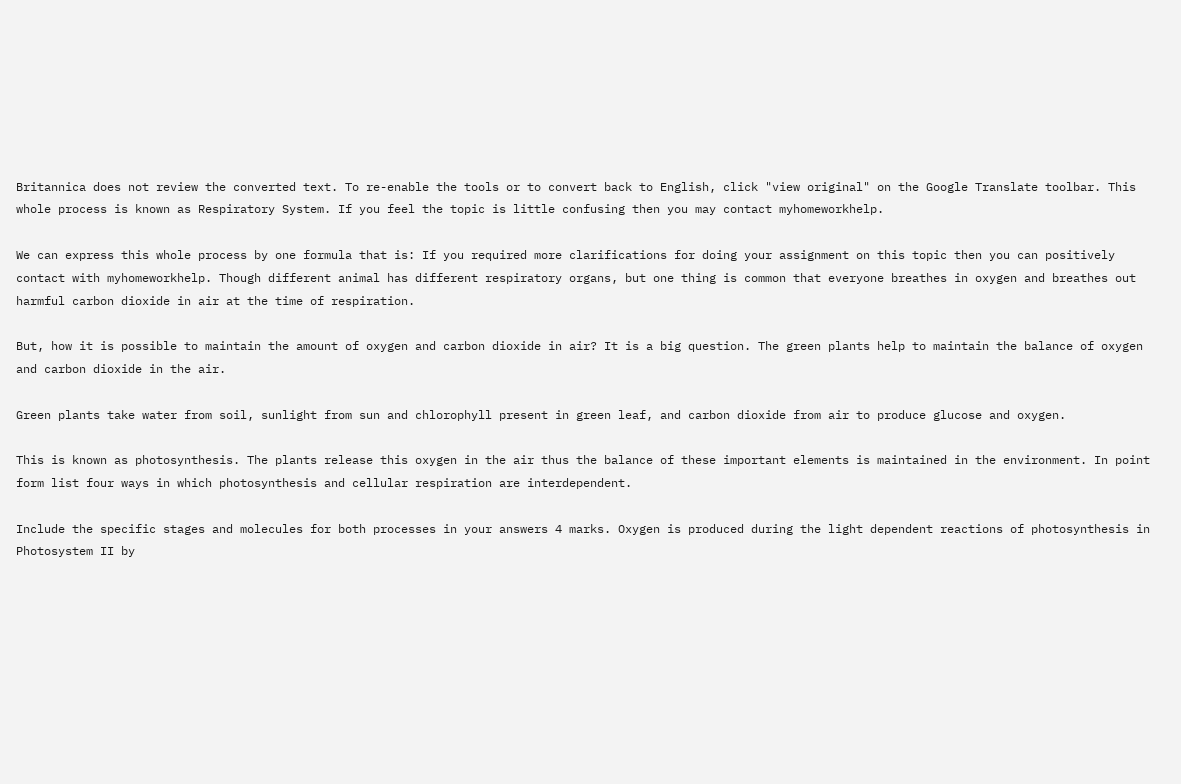Britannica does not review the converted text. To re-enable the tools or to convert back to English, click "view original" on the Google Translate toolbar. This whole process is known as Respiratory System. If you feel the topic is little confusing then you may contact myhomeworkhelp.

We can express this whole process by one formula that is: If you required more clarifications for doing your assignment on this topic then you can positively contact with myhomeworkhelp. Though different animal has different respiratory organs, but one thing is common that everyone breathes in oxygen and breathes out harmful carbon dioxide in air at the time of respiration.

But, how it is possible to maintain the amount of oxygen and carbon dioxide in air? It is a big question. The green plants help to maintain the balance of oxygen and carbon dioxide in the air.

Green plants take water from soil, sunlight from sun and chlorophyll present in green leaf, and carbon dioxide from air to produce glucose and oxygen.

This is known as photosynthesis. The plants release this oxygen in the air thus the balance of these important elements is maintained in the environment. In point form list four ways in which photosynthesis and cellular respiration are interdependent.

Include the specific stages and molecules for both processes in your answers 4 marks. Oxygen is produced during the light dependent reactions of photosynthesis in Photosystem II by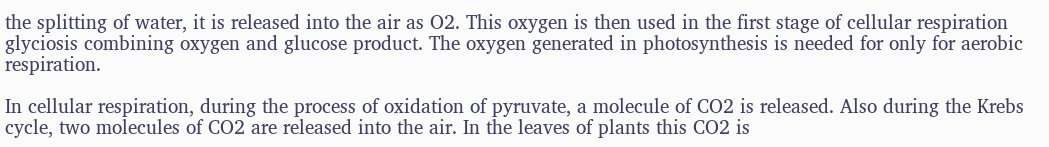the splitting of water, it is released into the air as O2. This oxygen is then used in the first stage of cellular respiration glyciosis combining oxygen and glucose product. The oxygen generated in photosynthesis is needed for only for aerobic respiration.

In cellular respiration, during the process of oxidation of pyruvate, a molecule of CO2 is released. Also during the Krebs cycle, two molecules of CO2 are released into the air. In the leaves of plants this CO2 is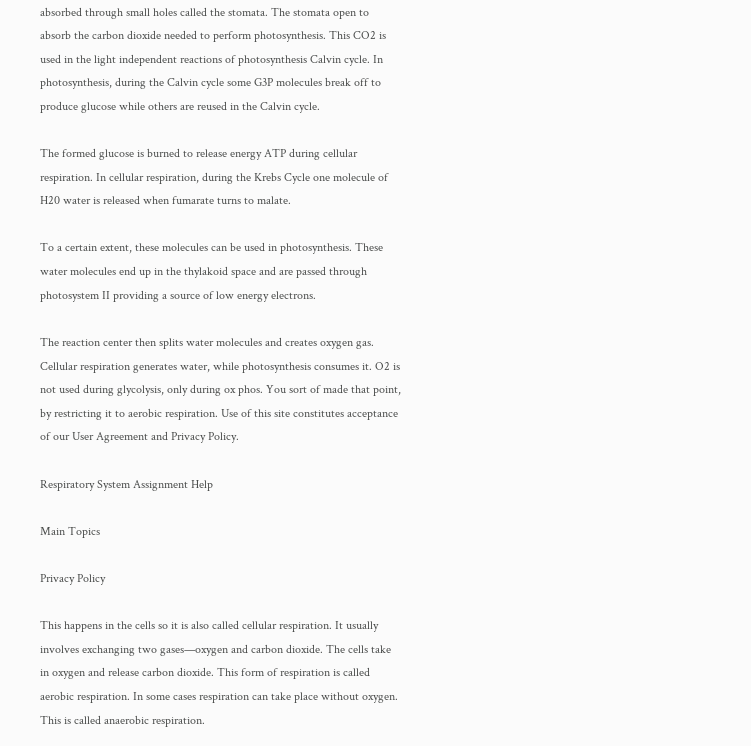absorbed through small holes called the stomata. The stomata open to absorb the carbon dioxide needed to perform photosynthesis. This CO2 is used in the light independent reactions of photosynthesis Calvin cycle. In photosynthesis, during the Calvin cycle some G3P molecules break off to produce glucose while others are reused in the Calvin cycle.

The formed glucose is burned to release energy ATP during cellular respiration. In cellular respiration, during the Krebs Cycle one molecule of H20 water is released when fumarate turns to malate.

To a certain extent, these molecules can be used in photosynthesis. These water molecules end up in the thylakoid space and are passed through photosystem II providing a source of low energy electrons.

The reaction center then splits water molecules and creates oxygen gas. Cellular respiration generates water, while photosynthesis consumes it. O2 is not used during glycolysis, only during ox phos. You sort of made that point, by restricting it to aerobic respiration. Use of this site constitutes acceptance of our User Agreement and Privacy Policy.

Respiratory System Assignment Help

Main Topics

Privacy Policy

This happens in the cells so it is also called cellular respiration. It usually involves exchanging two gases—oxygen and carbon dioxide. The cells take in oxygen and release carbon dioxide. This form of respiration is called aerobic respiration. In some cases respiration can take place without oxygen. This is called anaerobic respiration.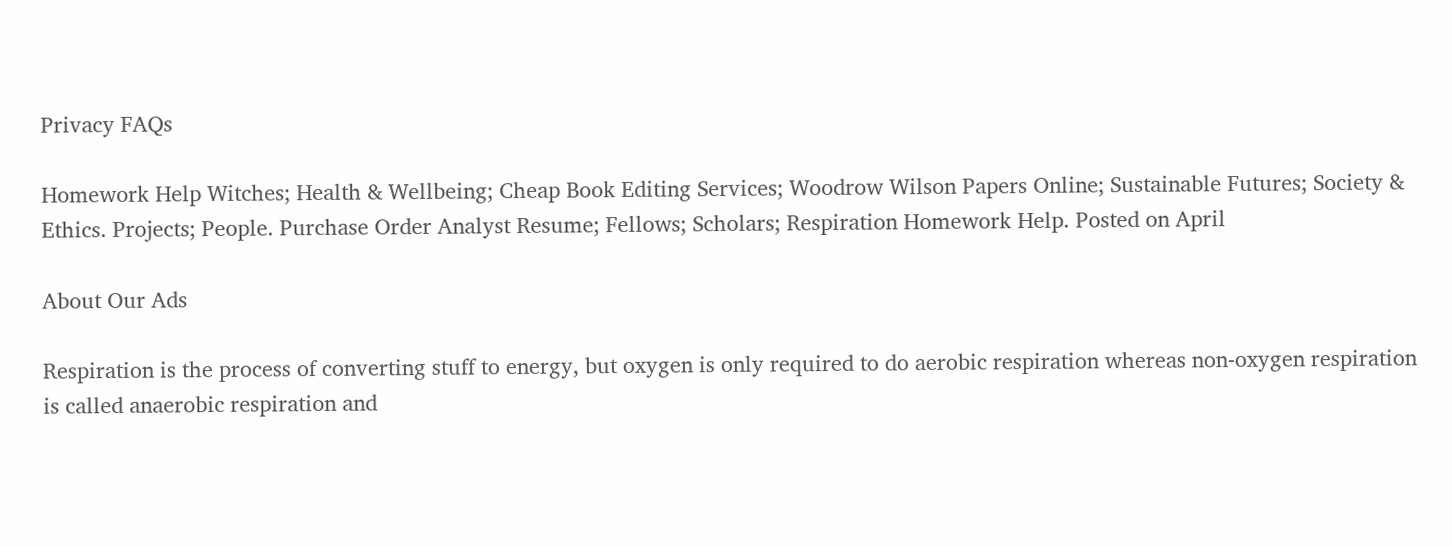Privacy FAQs

Homework Help Witches; Health & Wellbeing; Cheap Book Editing Services; Woodrow Wilson Papers Online; Sustainable Futures; Society & Ethics. Projects; People. Purchase Order Analyst Resume; Fellows; Scholars; Respiration Homework Help. Posted on April

About Our Ads

Respiration is the process of converting stuff to energy, but oxygen is only required to do aerobic respiration whereas non-oxygen respiration is called anaerobic respiration and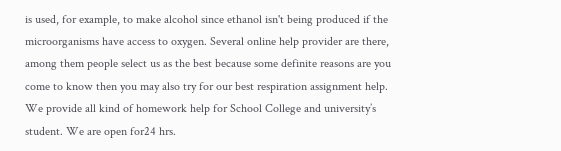is used, for example, to make alcohol since ethanol isn't being produced if the microorganisms have access to oxygen. Several online help provider are there, among them people select us as the best because some definite reasons are you come to know then you may also try for our best respiration assignment help. We provide all kind of homework help for School College and university’s student. We are open for24 hrs.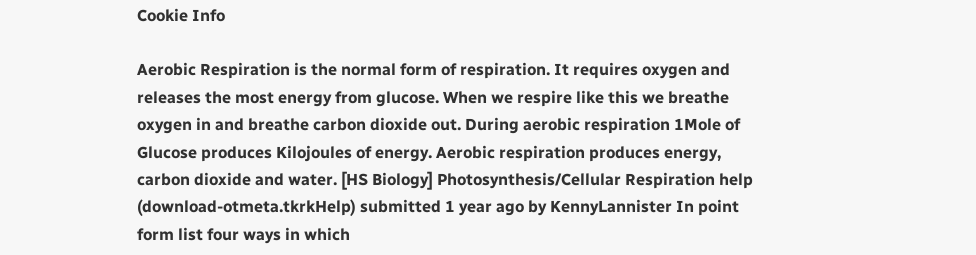Cookie Info

Aerobic Respiration is the normal form of respiration. It requires oxygen and releases the most energy from glucose. When we respire like this we breathe oxygen in and breathe carbon dioxide out. During aerobic respiration 1Mole of Glucose produces Kilojoules of energy. Aerobic respiration produces energy, carbon dioxide and water. [HS Biology] Photosynthesis/Cellular Respiration help (download-otmeta.tkrkHelp) submitted 1 year ago by KennyLannister In point form list four ways in which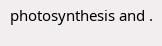photosynthesis and .